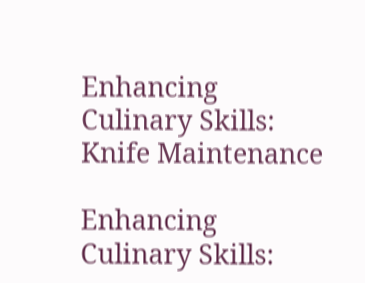Enhancing Culinary Skills: Knife Maintenance

Enhancing Culinary Skills: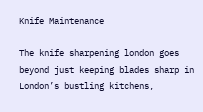Knife Maintenance

The knife sharpening london goes beyond just keeping blades sharp in London’s bustling kitchens,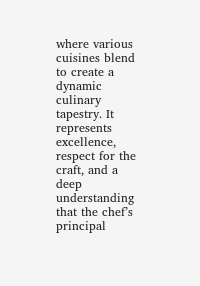where various cuisines blend to create a dynamic culinary tapestry. It represents excellence, respect for the craft, and a deep understanding that the chef’s principal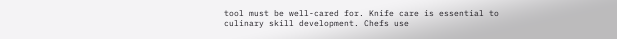tool must be well-cared for. Knife care is essential to culinary skill development. Chefs use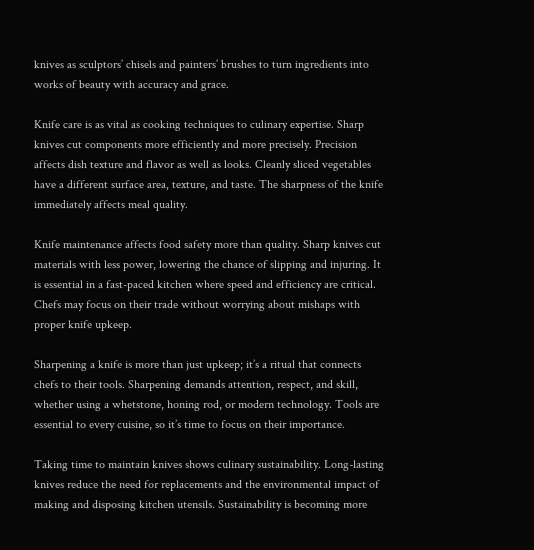knives as sculptors’ chisels and painters’ brushes to turn ingredients into works of beauty with accuracy and grace.

Knife care is as vital as cooking techniques to culinary expertise. Sharp knives cut components more efficiently and more precisely. Precision affects dish texture and flavor as well as looks. Cleanly sliced vegetables have a different surface area, texture, and taste. The sharpness of the knife immediately affects meal quality.

Knife maintenance affects food safety more than quality. Sharp knives cut materials with less power, lowering the chance of slipping and injuring. It is essential in a fast-paced kitchen where speed and efficiency are critical. Chefs may focus on their trade without worrying about mishaps with proper knife upkeep.

Sharpening a knife is more than just upkeep; it’s a ritual that connects chefs to their tools. Sharpening demands attention, respect, and skill, whether using a whetstone, honing rod, or modern technology. Tools are essential to every cuisine, so it’s time to focus on their importance.

Taking time to maintain knives shows culinary sustainability. Long-lasting knives reduce the need for replacements and the environmental impact of making and disposing kitchen utensils. Sustainability is becoming more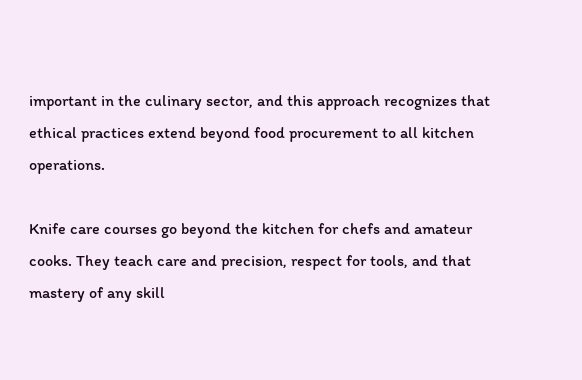important in the culinary sector, and this approach recognizes that ethical practices extend beyond food procurement to all kitchen operations.

Knife care courses go beyond the kitchen for chefs and amateur cooks. They teach care and precision, respect for tools, and that mastery of any skill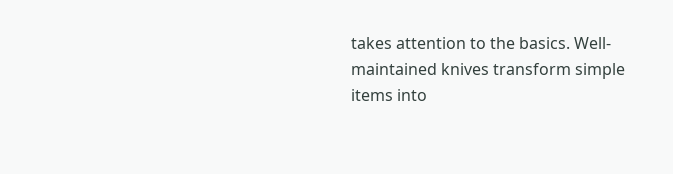takes attention to the basics. Well-maintained knives transform simple items into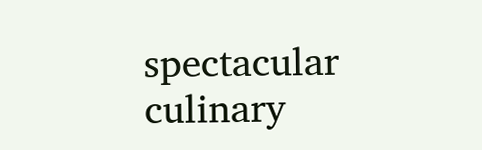spectacular culinary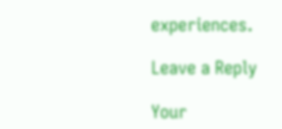experiences.

Leave a Reply

Your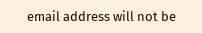email address will not be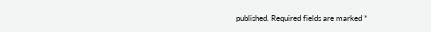published. Required fields are marked *